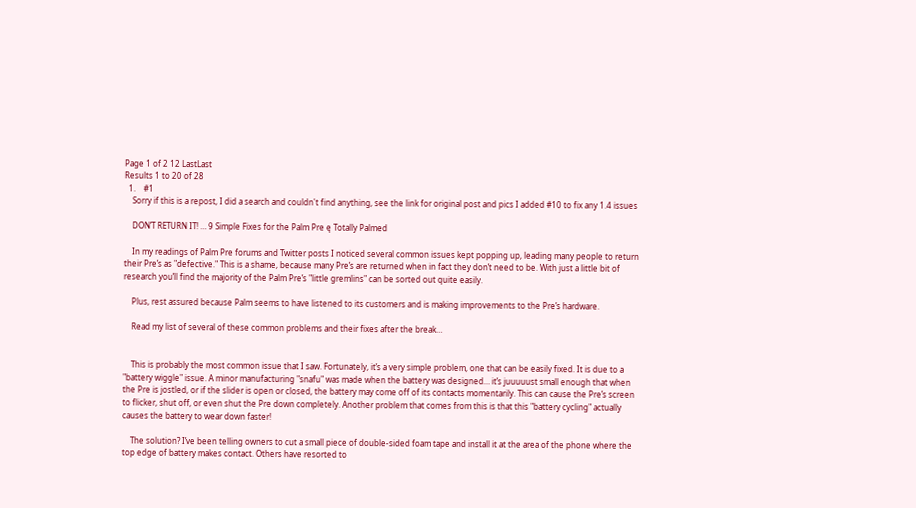Page 1 of 2 12 LastLast
Results 1 to 20 of 28
  1.    #1
    Sorry if this is a repost, I did a search and couldn't find anything, see the link for original post and pics I added #10 to fix any 1.4 issues

    DON’T RETURN IT! … 9 Simple Fixes for the Palm Pre ę Totally Palmed

    In my readings of Palm Pre forums and Twitter posts I noticed several common issues kept popping up, leading many people to return their Pre’s as "defective." This is a shame, because many Pre’s are returned when in fact they don’t need to be. With just a little bit of research you’ll find the majority of the Palm Pre’s "little gremlins" can be sorted out quite easily.

    Plus, rest assured because Palm seems to have listened to its customers and is making improvements to the Pre’s hardware.

    Read my list of several of these common problems and their fixes after the break…


    This is probably the most common issue that I saw. Fortunately, it’s a very simple problem, one that can be easily fixed. It is due to a "battery wiggle" issue. A minor manufacturing "snafu" was made when the battery was designed… it’s juuuuust small enough that when the Pre is jostled, or if the slider is open or closed, the battery may come off of its contacts momentarily. This can cause the Pre’s screen to flicker, shut off, or even shut the Pre down completely. Another problem that comes from this is that this "battery cycling" actually causes the battery to wear down faster!

    The solution? I’ve been telling owners to cut a small piece of double-sided foam tape and install it at the area of the phone where the top edge of battery makes contact. Others have resorted to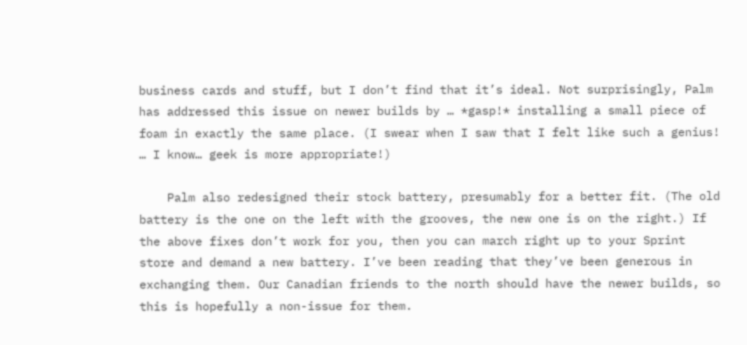business cards and stuff, but I don’t find that it’s ideal. Not surprisingly, Palm has addressed this issue on newer builds by … *gasp!* installing a small piece of foam in exactly the same place. (I swear when I saw that I felt like such a genius! … I know… geek is more appropriate!)

    Palm also redesigned their stock battery, presumably for a better fit. (The old battery is the one on the left with the grooves, the new one is on the right.) If the above fixes don’t work for you, then you can march right up to your Sprint store and demand a new battery. I’ve been reading that they’ve been generous in exchanging them. Our Canadian friends to the north should have the newer builds, so this is hopefully a non-issue for them.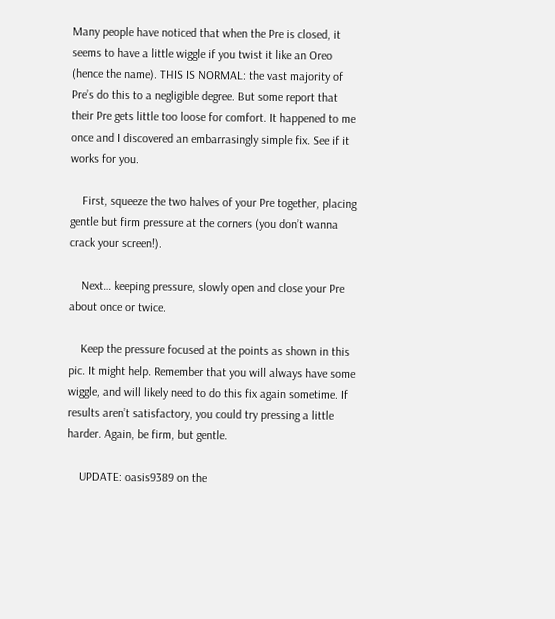Many people have noticed that when the Pre is closed, it seems to have a little wiggle if you twist it like an Oreo (hence the name). THIS IS NORMAL: the vast majority of Pre’s do this to a negligible degree. But some report that their Pre gets little too loose for comfort. It happened to me once and I discovered an embarrasingly simple fix. See if it works for you.

    First, squeeze the two halves of your Pre together, placing gentle but firm pressure at the corners (you don’t wanna crack your screen!).

    Next… keeping pressure, slowly open and close your Pre about once or twice.

    Keep the pressure focused at the points as shown in this pic. It might help. Remember that you will always have some wiggle, and will likely need to do this fix again sometime. If results aren’t satisfactory, you could try pressing a little harder. Again, be firm, but gentle.

    UPDATE: oasis9389 on the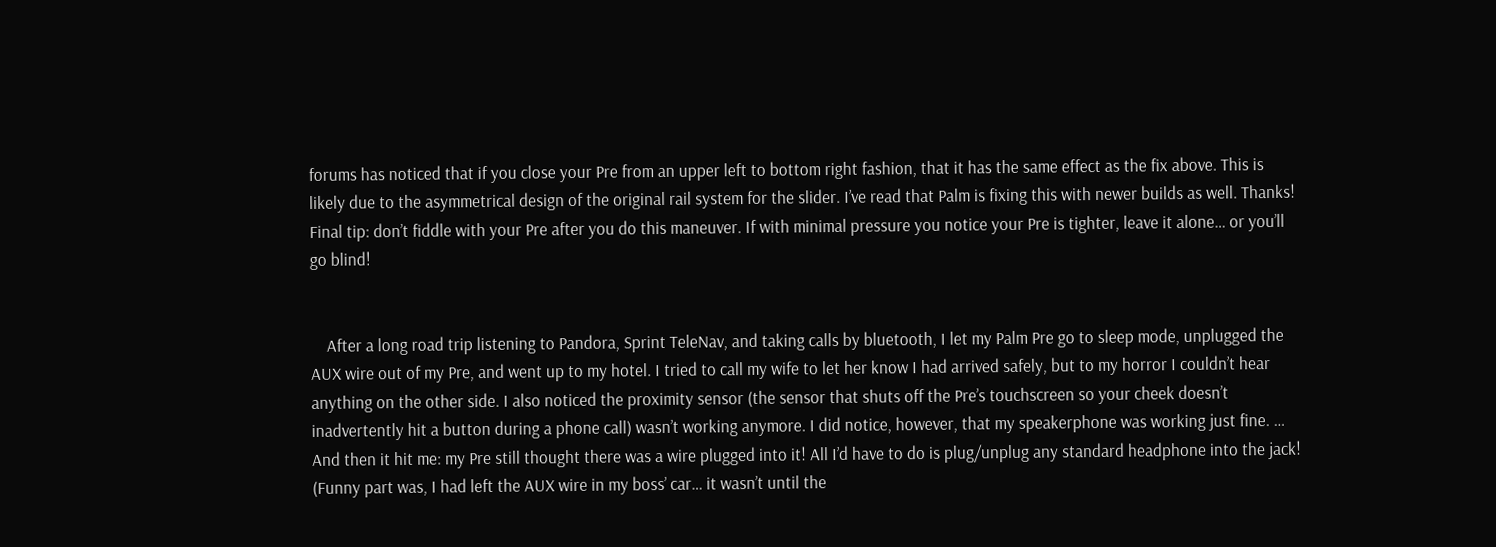forums has noticed that if you close your Pre from an upper left to bottom right fashion, that it has the same effect as the fix above. This is likely due to the asymmetrical design of the original rail system for the slider. I’ve read that Palm is fixing this with newer builds as well. Thanks! Final tip: don’t fiddle with your Pre after you do this maneuver. If with minimal pressure you notice your Pre is tighter, leave it alone… or you’ll go blind!


    After a long road trip listening to Pandora, Sprint TeleNav, and taking calls by bluetooth, I let my Palm Pre go to sleep mode, unplugged the AUX wire out of my Pre, and went up to my hotel. I tried to call my wife to let her know I had arrived safely, but to my horror I couldn’t hear anything on the other side. I also noticed the proximity sensor (the sensor that shuts off the Pre’s touchscreen so your cheek doesn’t inadvertently hit a button during a phone call) wasn’t working anymore. I did notice, however, that my speakerphone was working just fine. … And then it hit me: my Pre still thought there was a wire plugged into it! All I’d have to do is plug/unplug any standard headphone into the jack! (Funny part was, I had left the AUX wire in my boss’ car… it wasn’t until the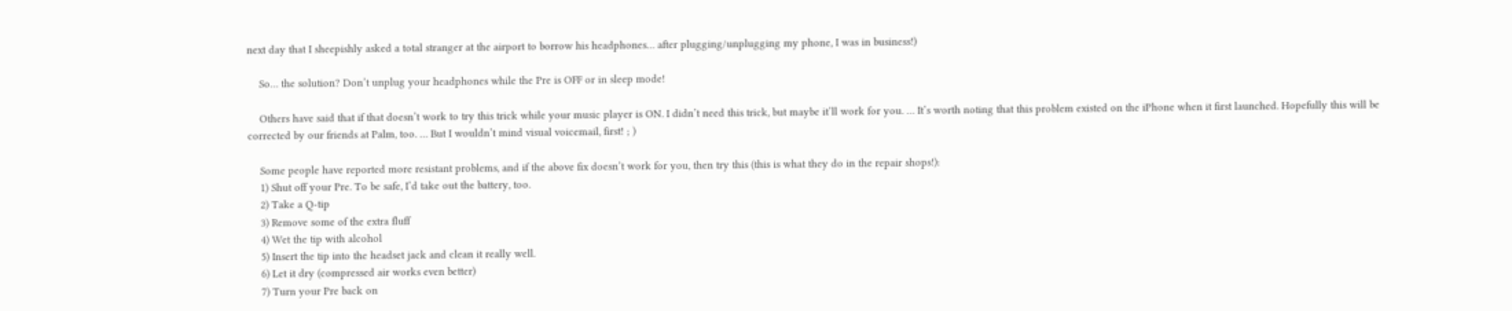next day that I sheepishly asked a total stranger at the airport to borrow his headphones… after plugging/unplugging my phone, I was in business!)

    So… the solution? Don’t unplug your headphones while the Pre is OFF or in sleep mode!

    Others have said that if that doesn’t work to try this trick while your music player is ON. I didn’t need this trick, but maybe it’ll work for you. … It’s worth noting that this problem existed on the iPhone when it first launched. Hopefully this will be corrected by our friends at Palm, too. … But I wouldn’t mind visual voicemail, first! ; )

    Some people have reported more resistant problems, and if the above fix doesn’t work for you, then try this (this is what they do in the repair shops!):
    1) Shut off your Pre. To be safe, I’d take out the battery, too.
    2) Take a Q-tip
    3) Remove some of the extra fluff
    4) Wet the tip with alcohol
    5) Insert the tip into the headset jack and clean it really well.
    6) Let it dry (compressed air works even better)
    7) Turn your Pre back on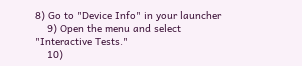8) Go to "Device Info" in your launcher
    9) Open the menu and select "Interactive Tests."
    10)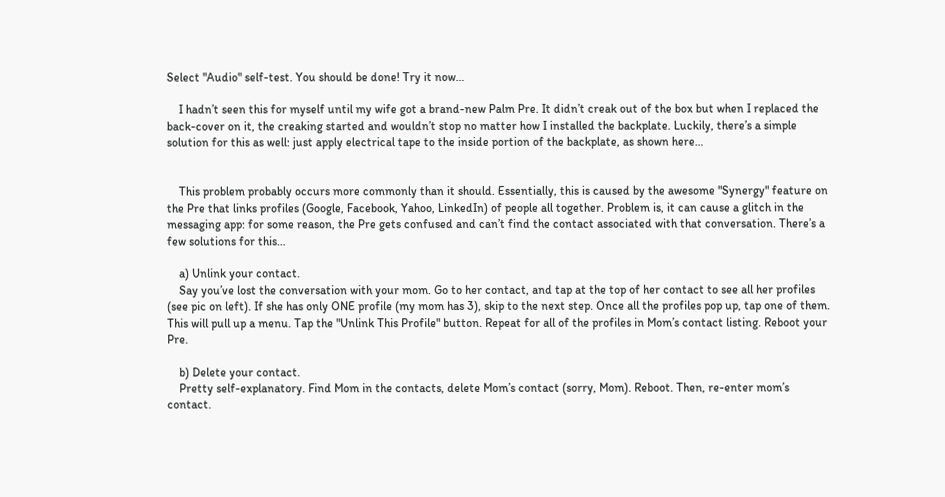Select "Audio" self-test. You should be done! Try it now…

    I hadn’t seen this for myself until my wife got a brand-new Palm Pre. It didn’t creak out of the box but when I replaced the back-cover on it, the creaking started and wouldn’t stop no matter how I installed the backplate. Luckily, there’s a simple solution for this as well: just apply electrical tape to the inside portion of the backplate, as shown here…


    This problem probably occurs more commonly than it should. Essentially, this is caused by the awesome "Synergy" feature on the Pre that links profiles (Google, Facebook, Yahoo, LinkedIn) of people all together. Problem is, it can cause a glitch in the messaging app: for some reason, the Pre gets confused and can’t find the contact associated with that conversation. There’s a few solutions for this…

    a) Unlink your contact.
    Say you’ve lost the conversation with your mom. Go to her contact, and tap at the top of her contact to see all her profiles (see pic on left). If she has only ONE profile (my mom has 3), skip to the next step. Once all the profiles pop up, tap one of them. This will pull up a menu. Tap the "Unlink This Profile" button. Repeat for all of the profiles in Mom’s contact listing. Reboot your Pre.

    b) Delete your contact.
    Pretty self-explanatory. Find Mom in the contacts, delete Mom’s contact (sorry, Mom). Reboot. Then, re-enter mom’s contact.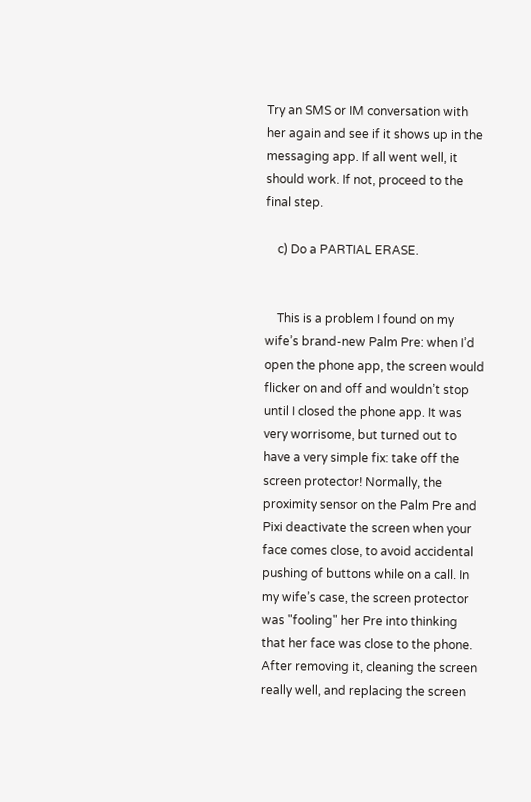Try an SMS or IM conversation with her again and see if it shows up in the messaging app. If all went well, it should work. If not, proceed to the final step.

    c) Do a PARTIAL ERASE.


    This is a problem I found on my wife’s brand-new Palm Pre: when I’d open the phone app, the screen would flicker on and off and wouldn’t stop until I closed the phone app. It was very worrisome, but turned out to have a very simple fix: take off the screen protector! Normally, the proximity sensor on the Palm Pre and Pixi deactivate the screen when your face comes close, to avoid accidental pushing of buttons while on a call. In my wife’s case, the screen protector was "fooling" her Pre into thinking that her face was close to the phone. After removing it, cleaning the screen really well, and replacing the screen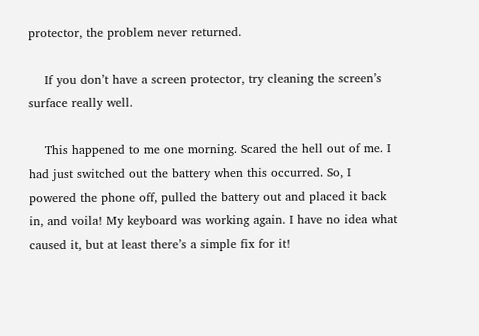protector, the problem never returned.

    If you don’t have a screen protector, try cleaning the screen’s surface really well.

    This happened to me one morning. Scared the hell out of me. I had just switched out the battery when this occurred. So, I powered the phone off, pulled the battery out and placed it back in, and voila! My keyboard was working again. I have no idea what caused it, but at least there’s a simple fix for it!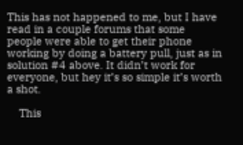This has not happened to me, but I have read in a couple forums that some people were able to get their phone working by doing a battery pull, just as in solution #4 above. It didn’t work for everyone, but hey it’s so simple it’s worth a shot.

    This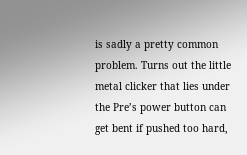is sadly a pretty common problem. Turns out the little metal clicker that lies under the Pre’s power button can get bent if pushed too hard,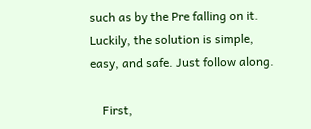such as by the Pre falling on it. Luckily, the solution is simple, easy, and safe. Just follow along.

    First,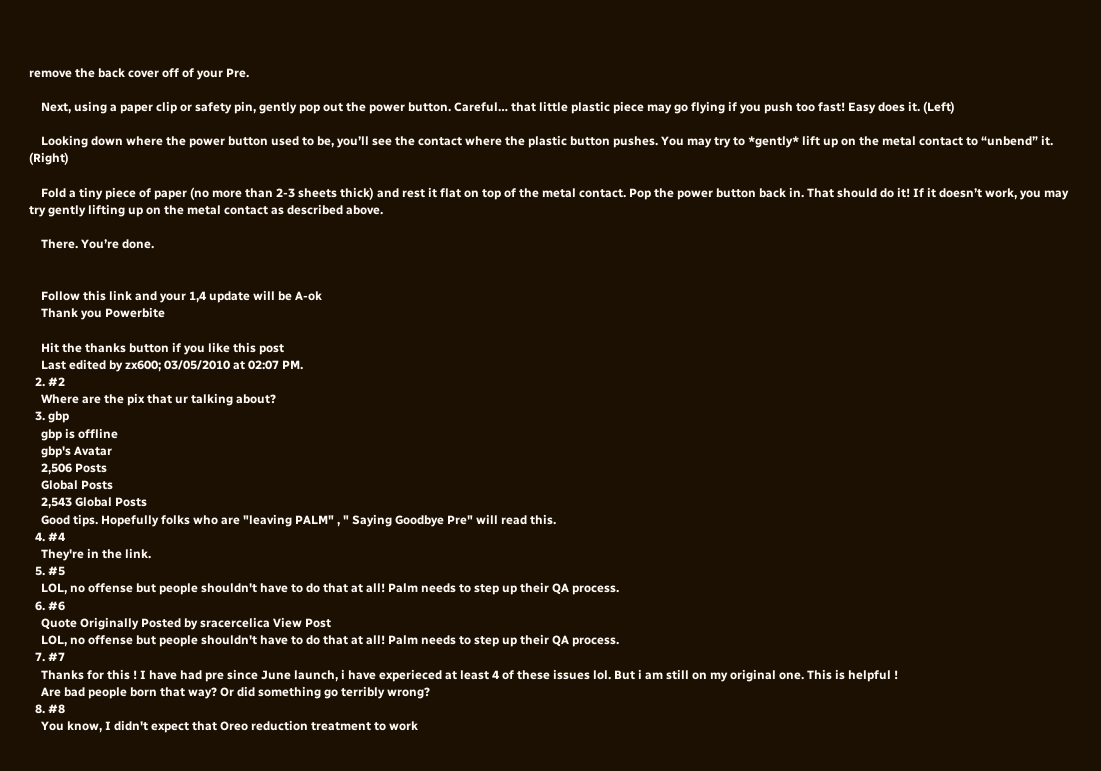remove the back cover off of your Pre.

    Next, using a paper clip or safety pin, gently pop out the power button. Careful… that little plastic piece may go flying if you push too fast! Easy does it. (Left)

    Looking down where the power button used to be, you’ll see the contact where the plastic button pushes. You may try to *gently* lift up on the metal contact to “unbend” it. (Right)

    Fold a tiny piece of paper (no more than 2-3 sheets thick) and rest it flat on top of the metal contact. Pop the power button back in. That should do it! If it doesn’t work, you may try gently lifting up on the metal contact as described above.

    There. You’re done.


    Follow this link and your 1,4 update will be A-ok
    Thank you Powerbite

    Hit the thanks button if you like this post
    Last edited by zx600; 03/05/2010 at 02:07 PM.
  2. #2
    Where are the pix that ur talking about?
  3. gbp
    gbp is offline
    gbp's Avatar
    2,506 Posts
    Global Posts
    2,543 Global Posts
    Good tips. Hopefully folks who are "leaving PALM" , " Saying Goodbye Pre" will read this.
  4. #4
    They're in the link.
  5. #5
    LOL, no offense but people shouldn't have to do that at all! Palm needs to step up their QA process.
  6. #6
    Quote Originally Posted by sracercelica View Post
    LOL, no offense but people shouldn't have to do that at all! Palm needs to step up their QA process.
  7. #7
    Thanks for this ! I have had pre since June launch, i have experieced at least 4 of these issues lol. But i am still on my original one. This is helpful !
    Are bad people born that way? Or did something go terribly wrong?
  8. #8
    You know, I didn't expect that Oreo reduction treatment to work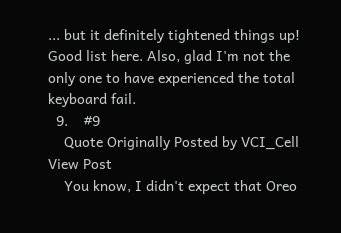... but it definitely tightened things up! Good list here. Also, glad I'm not the only one to have experienced the total keyboard fail.
  9.    #9
    Quote Originally Posted by VCI_Cell View Post
    You know, I didn't expect that Oreo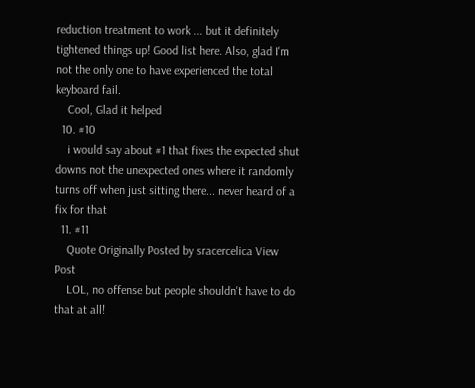reduction treatment to work ... but it definitely tightened things up! Good list here. Also, glad I'm not the only one to have experienced the total keyboard fail.
    Cool, Glad it helped
  10. #10
    i would say about #1 that fixes the expected shut downs not the unexpected ones where it randomly turns off when just sitting there... never heard of a fix for that
  11. #11
    Quote Originally Posted by sracercelica View Post
    LOL, no offense but people shouldn't have to do that at all!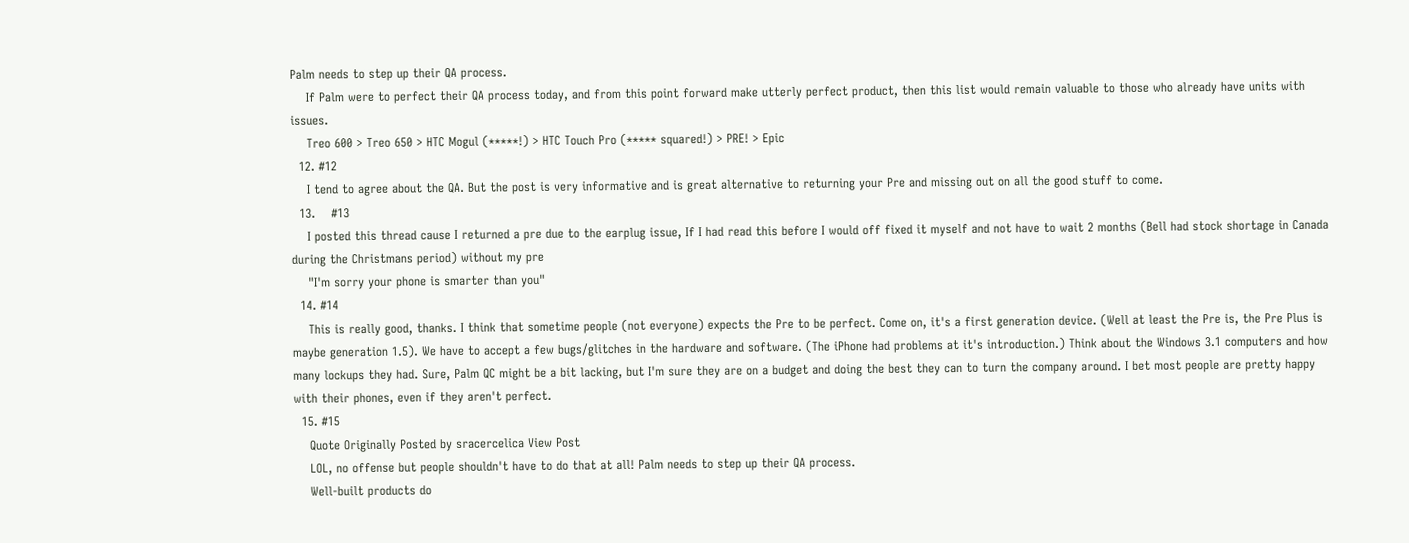Palm needs to step up their QA process.
    If Palm were to perfect their QA process today, and from this point forward make utterly perfect product, then this list would remain valuable to those who already have units with issues.
    Treo 600 > Treo 650 > HTC Mogul (*****!) > HTC Touch Pro (***** squared!) > PRE! > Epic
  12. #12
    I tend to agree about the QA. But the post is very informative and is great alternative to returning your Pre and missing out on all the good stuff to come.
  13.    #13
    I posted this thread cause I returned a pre due to the earplug issue, If I had read this before I would off fixed it myself and not have to wait 2 months (Bell had stock shortage in Canada during the Christmans period) without my pre
    "I'm sorry your phone is smarter than you"
  14. #14
    This is really good, thanks. I think that sometime people (not everyone) expects the Pre to be perfect. Come on, it's a first generation device. (Well at least the Pre is, the Pre Plus is maybe generation 1.5). We have to accept a few bugs/glitches in the hardware and software. (The iPhone had problems at it's introduction.) Think about the Windows 3.1 computers and how many lockups they had. Sure, Palm QC might be a bit lacking, but I'm sure they are on a budget and doing the best they can to turn the company around. I bet most people are pretty happy with their phones, even if they aren't perfect.
  15. #15
    Quote Originally Posted by sracercelica View Post
    LOL, no offense but people shouldn't have to do that at all! Palm needs to step up their QA process.
    Well-built products do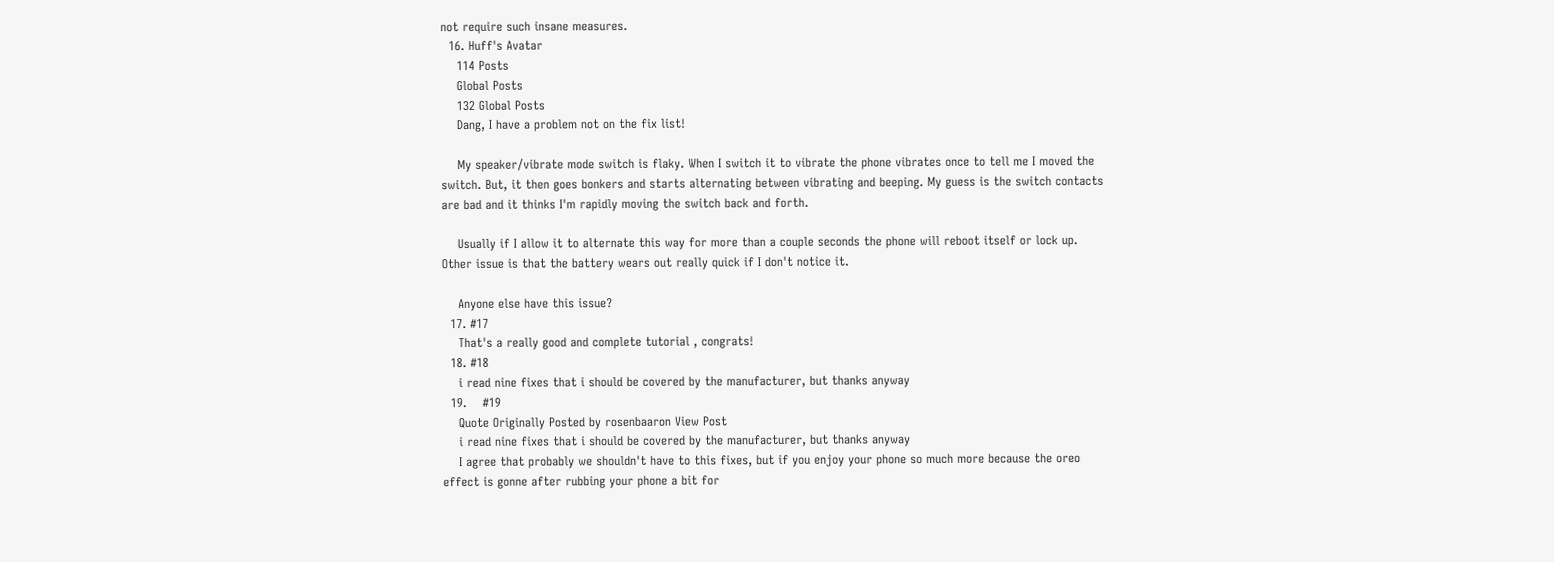not require such insane measures.
  16. Huff's Avatar
    114 Posts
    Global Posts
    132 Global Posts
    Dang, I have a problem not on the fix list!

    My speaker/vibrate mode switch is flaky. When I switch it to vibrate the phone vibrates once to tell me I moved the switch. But, it then goes bonkers and starts alternating between vibrating and beeping. My guess is the switch contacts are bad and it thinks I'm rapidly moving the switch back and forth.

    Usually if I allow it to alternate this way for more than a couple seconds the phone will reboot itself or lock up. Other issue is that the battery wears out really quick if I don't notice it.

    Anyone else have this issue?
  17. #17
    That's a really good and complete tutorial , congrats!
  18. #18
    i read nine fixes that i should be covered by the manufacturer, but thanks anyway
  19.    #19
    Quote Originally Posted by rosenbaaron View Post
    i read nine fixes that i should be covered by the manufacturer, but thanks anyway
    I agree that probably we shouldn't have to this fixes, but if you enjoy your phone so much more because the oreo effect is gonne after rubbing your phone a bit for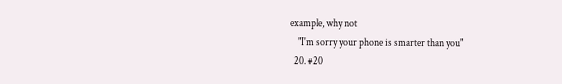example, why not
    "I'm sorry your phone is smarter than you"
  20. #20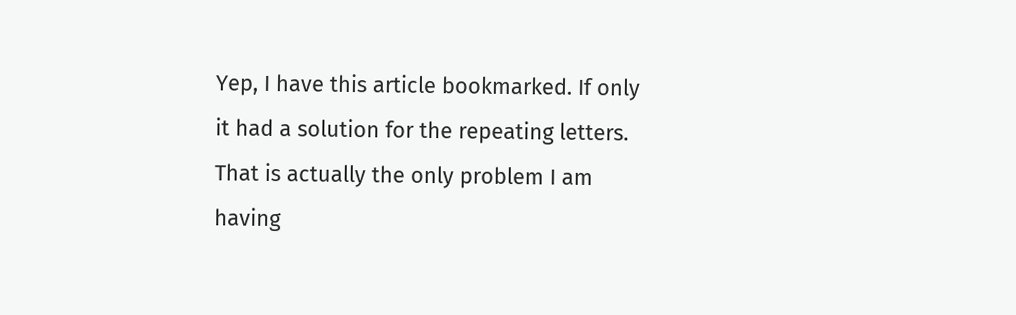Yep, I have this article bookmarked. If only it had a solution for the repeating letters. That is actually the only problem I am having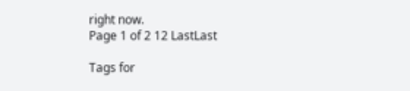right now.
Page 1 of 2 12 LastLast

Tags for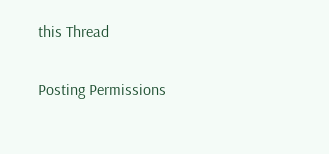this Thread

Posting Permissions